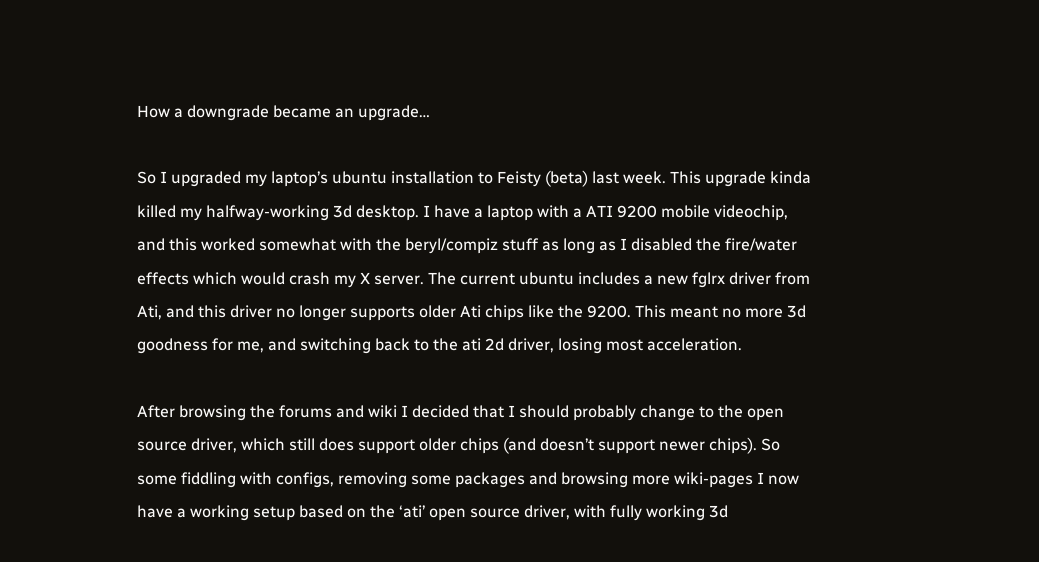How a downgrade became an upgrade…

So I upgraded my laptop’s ubuntu installation to Feisty (beta) last week. This upgrade kinda killed my halfway-working 3d desktop. I have a laptop with a ATI 9200 mobile videochip, and this worked somewhat with the beryl/compiz stuff as long as I disabled the fire/water effects which would crash my X server. The current ubuntu includes a new fglrx driver from Ati, and this driver no longer supports older Ati chips like the 9200. This meant no more 3d goodness for me, and switching back to the ati 2d driver, losing most acceleration.

After browsing the forums and wiki I decided that I should probably change to the open source driver, which still does support older chips (and doesn’t support newer chips). So some fiddling with configs, removing some packages and browsing more wiki-pages I now have a working setup based on the ‘ati’ open source driver, with fully working 3d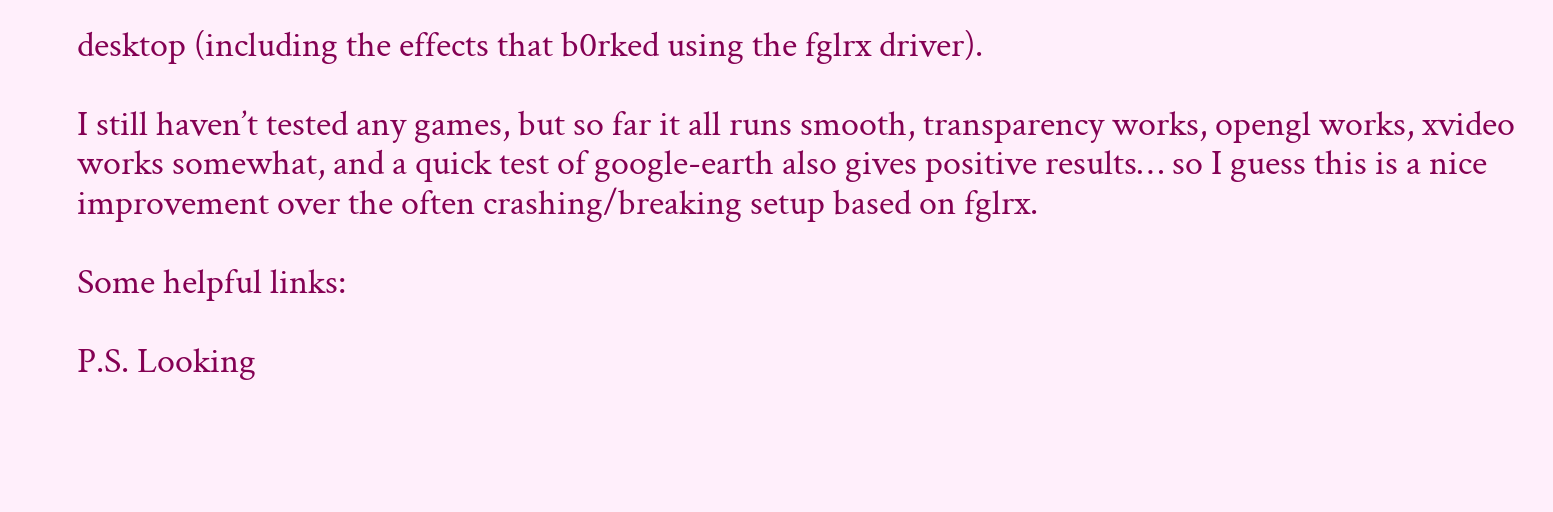desktop (including the effects that b0rked using the fglrx driver).

I still haven’t tested any games, but so far it all runs smooth, transparency works, opengl works, xvideo works somewhat, and a quick test of google-earth also gives positive results… so I guess this is a nice improvement over the often crashing/breaking setup based on fglrx.

Some helpful links:

P.S. Looking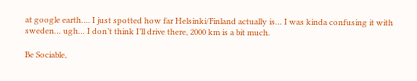at google earth…. I just spotted how far Helsinki/Finland actually is… I was kinda confusing it with sweden… ugh… I don’t think I’ll drive there, 2000 km is a bit much.

Be Sociable,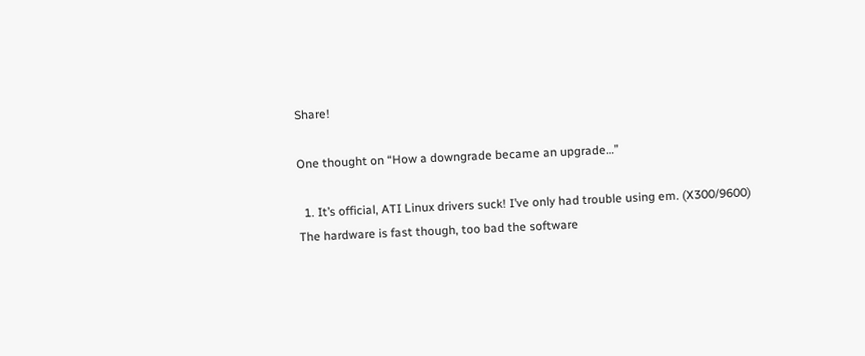Share!

One thought on “How a downgrade became an upgrade…”

  1. It’s official, ATI Linux drivers suck! I’ve only had trouble using em. (X300/9600) The hardware is fast though, too bad the software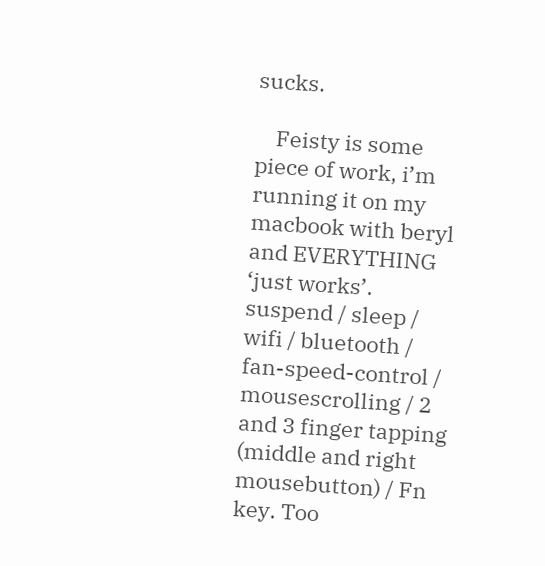sucks.

    Feisty is some piece of work, i’m running it on my macbook with beryl and EVERYTHING ‘just works’. suspend / sleep / wifi / bluetooth / fan-speed-control / mousescrolling / 2 and 3 finger tapping (middle and right mousebutton) / Fn key. Too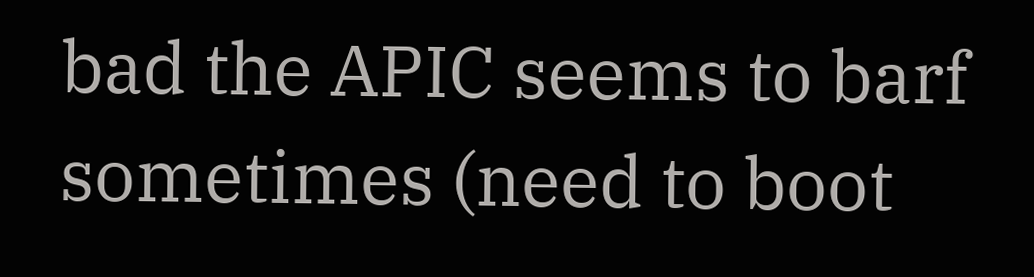bad the APIC seems to barf sometimes (need to boot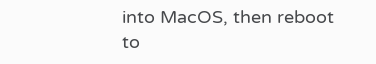into MacOS, then reboot to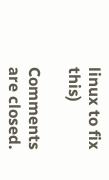linux to fix this)

Comments are closed.